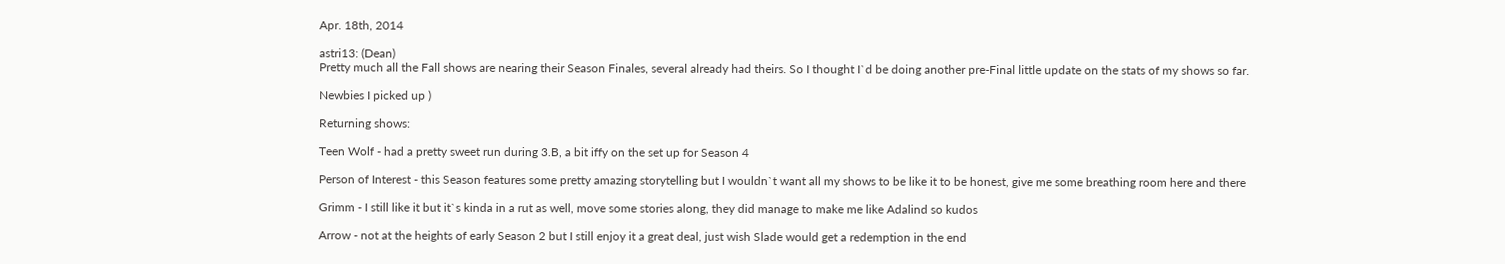Apr. 18th, 2014

astri13: (Dean)
Pretty much all the Fall shows are nearing their Season Finales, several already had theirs. So I thought I`d be doing another pre-Final little update on the stats of my shows so far.

Newbies I picked up )

Returning shows:

Teen Wolf - had a pretty sweet run during 3.B, a bit iffy on the set up for Season 4

Person of Interest - this Season features some pretty amazing storytelling but I wouldn`t want all my shows to be like it to be honest, give me some breathing room here and there

Grimm - I still like it but it`s kinda in a rut as well, move some stories along, they did manage to make me like Adalind so kudos

Arrow - not at the heights of early Season 2 but I still enjoy it a great deal, just wish Slade would get a redemption in the end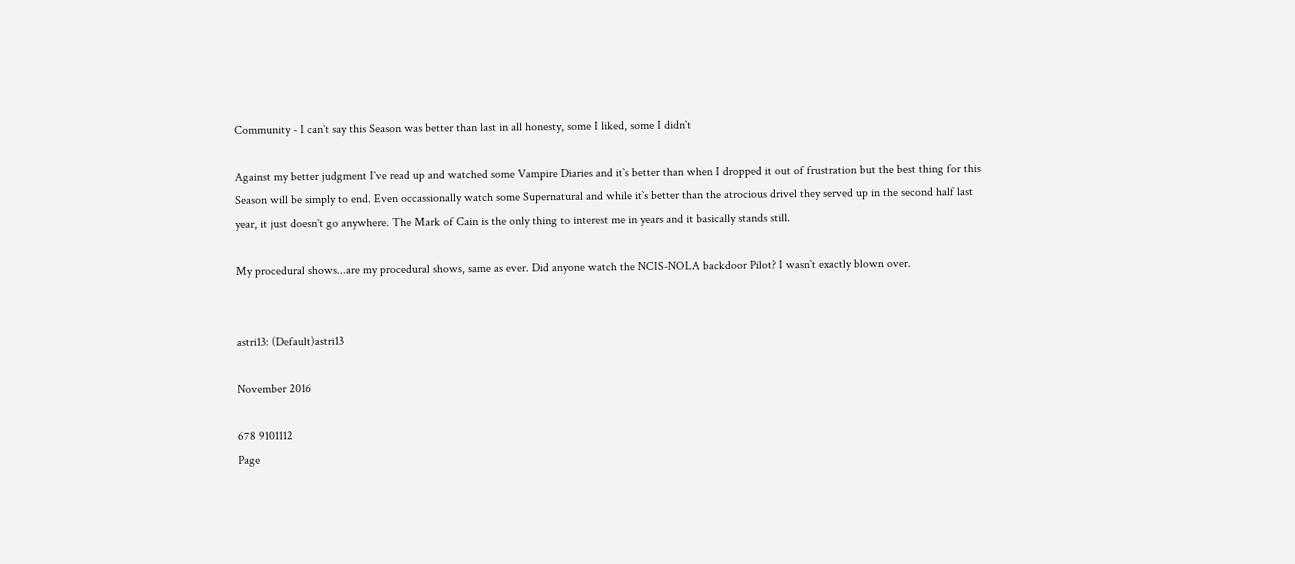Community - I can`t say this Season was better than last in all honesty, some I liked, some I didn`t

Against my better judgment I`ve read up and watched some Vampire Diaries and it`s better than when I dropped it out of frustration but the best thing for this Season will be simply to end. Even occassionally watch some Supernatural and while it`s better than the atrocious drivel they served up in the second half last year, it just doesn`t go anywhere. The Mark of Cain is the only thing to interest me in years and it basically stands still.

My procedural shows...are my procedural shows, same as ever. Did anyone watch the NCIS-NOLA backdoor Pilot? I wasn`t exactly blown over.


astri13: (Default)astri13

November 2016

678 9101112
Page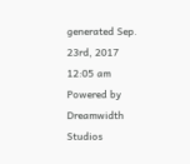generated Sep. 23rd, 2017 12:05 am
Powered by Dreamwidth Studios